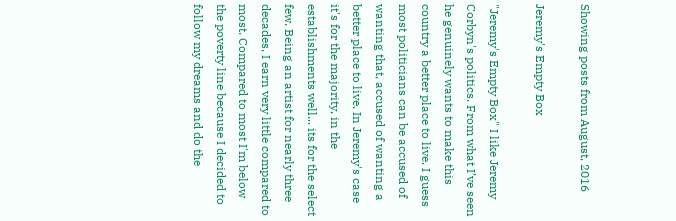Showing posts from August, 2016

Jeremy's Empty Box

"Jeremy's Empty Box" I like Jeremy Corbyn's politics. From what I’ve seen he genuinely wants to make this country a better place to live. I guess most politicians can be accused of wanting that, accused of wanting a better place to live. In Jeremy's case it's for the majority, in the establishments well... its for the select few. Being an artist for nearly three decades, I earn very little compared to most. Compared to most I'm below the poverty line because I decided to follow my dreams and do the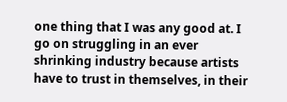one thing that I was any good at. I go on struggling in an ever shrinking industry because artists have to trust in themselves, in their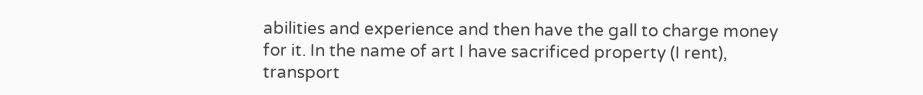abilities and experience and then have the gall to charge money for it. In the name of art I have sacrificed property (I rent), transport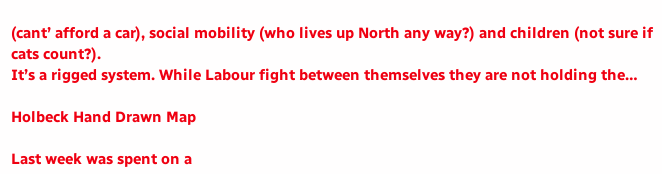(cant’ afford a car), social mobility (who lives up North any way?) and children (not sure if cats count?).
It’s a rigged system. While Labour fight between themselves they are not holding the…

Holbeck Hand Drawn Map

Last week was spent on a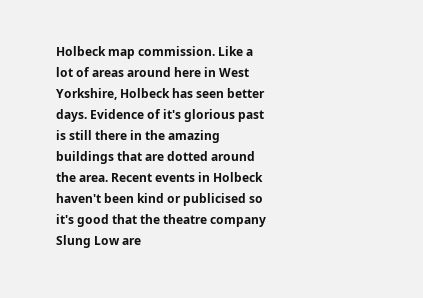Holbeck map commission. Like a lot of areas around here in West Yorkshire, Holbeck has seen better days. Evidence of it's glorious past is still there in the amazing buildings that are dotted around the area. Recent events in Holbeck haven't been kind or publicised so it's good that the theatre company Slung Low are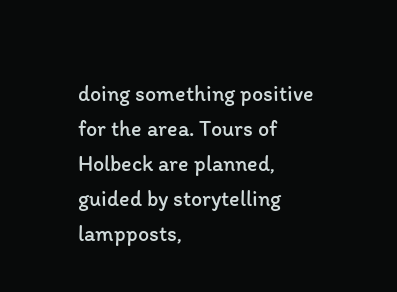doing something positive for the area. Tours of Holbeck are planned, guided by storytelling lampposts,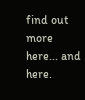find out more here... and here.